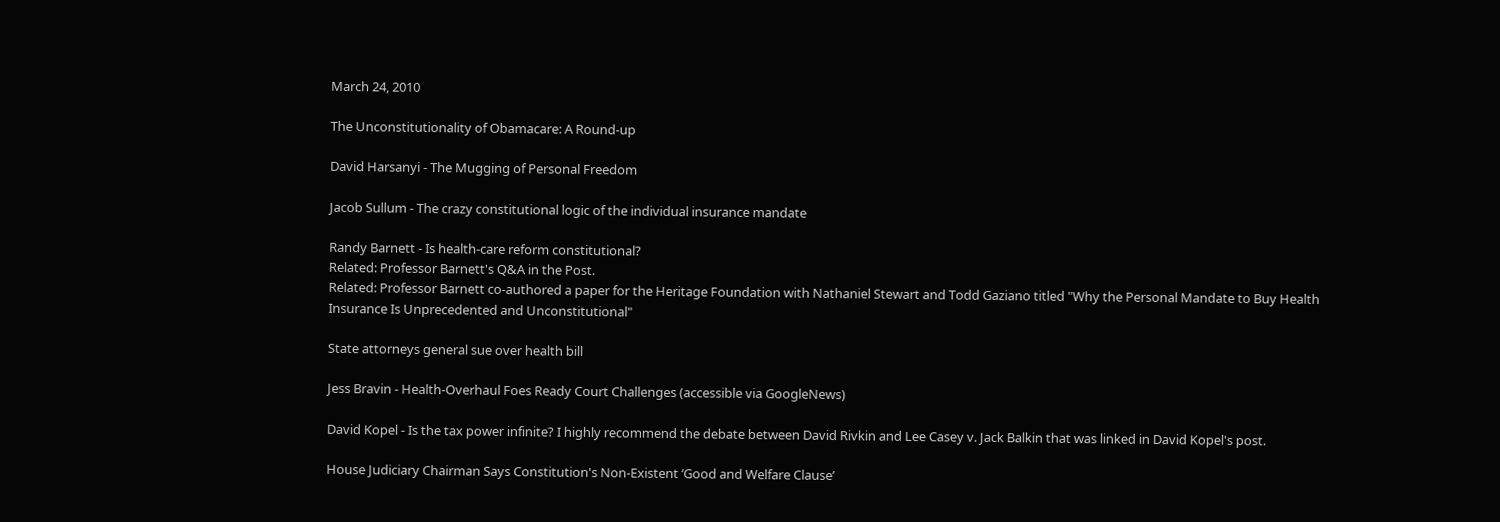March 24, 2010

The Unconstitutionality of Obamacare: A Round-up

David Harsanyi - The Mugging of Personal Freedom

Jacob Sullum - The crazy constitutional logic of the individual insurance mandate

Randy Barnett - Is health-care reform constitutional?
Related: Professor Barnett's Q&A in the Post.
Related: Professor Barnett co-authored a paper for the Heritage Foundation with Nathaniel Stewart and Todd Gaziano titled "Why the Personal Mandate to Buy Health Insurance Is Unprecedented and Unconstitutional"

State attorneys general sue over health bill

Jess Bravin - Health-Overhaul Foes Ready Court Challenges (accessible via GoogleNews)

David Kopel - Is the tax power infinite? I highly recommend the debate between David Rivkin and Lee Casey v. Jack Balkin that was linked in David Kopel's post.

House Judiciary Chairman Says Constitution's Non-Existent ‘Good and Welfare Clause’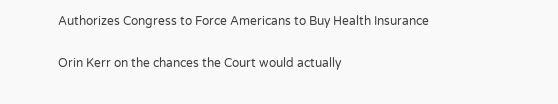Authorizes Congress to Force Americans to Buy Health Insurance

Orin Kerr on the chances the Court would actually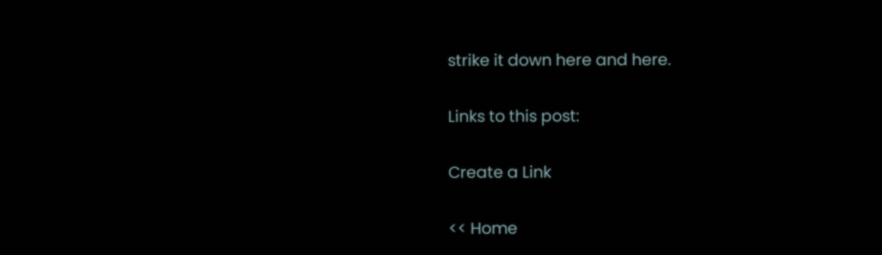strike it down here and here.

Links to this post:

Create a Link

<< Home